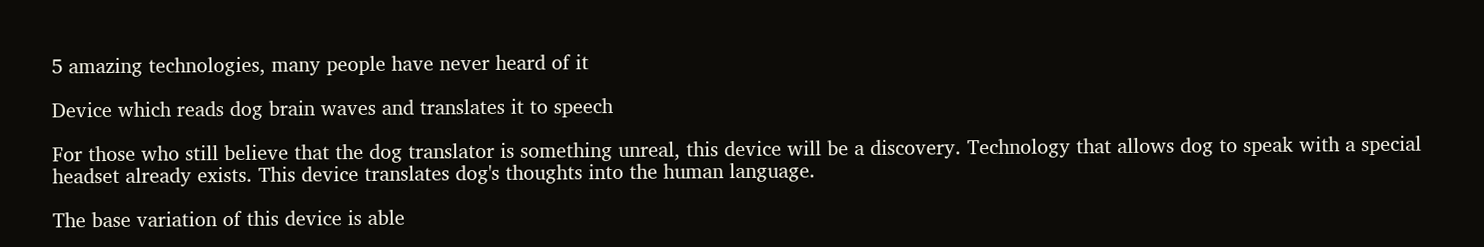5 amazing technologies, many people have never heard of it

Device which reads dog brain waves and translates it to speech

For those who still believe that the dog translator is something unreal, this device will be a discovery. Technology that allows dog to speak with a special headset already exists. This device translates dog's thoughts into the human language.

The base variation of this device is able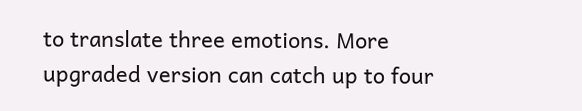to translate three emotions. More upgraded version can catch up to four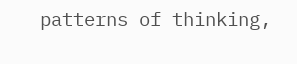patterns of thinking,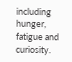including hunger, fatigue and curiosity.